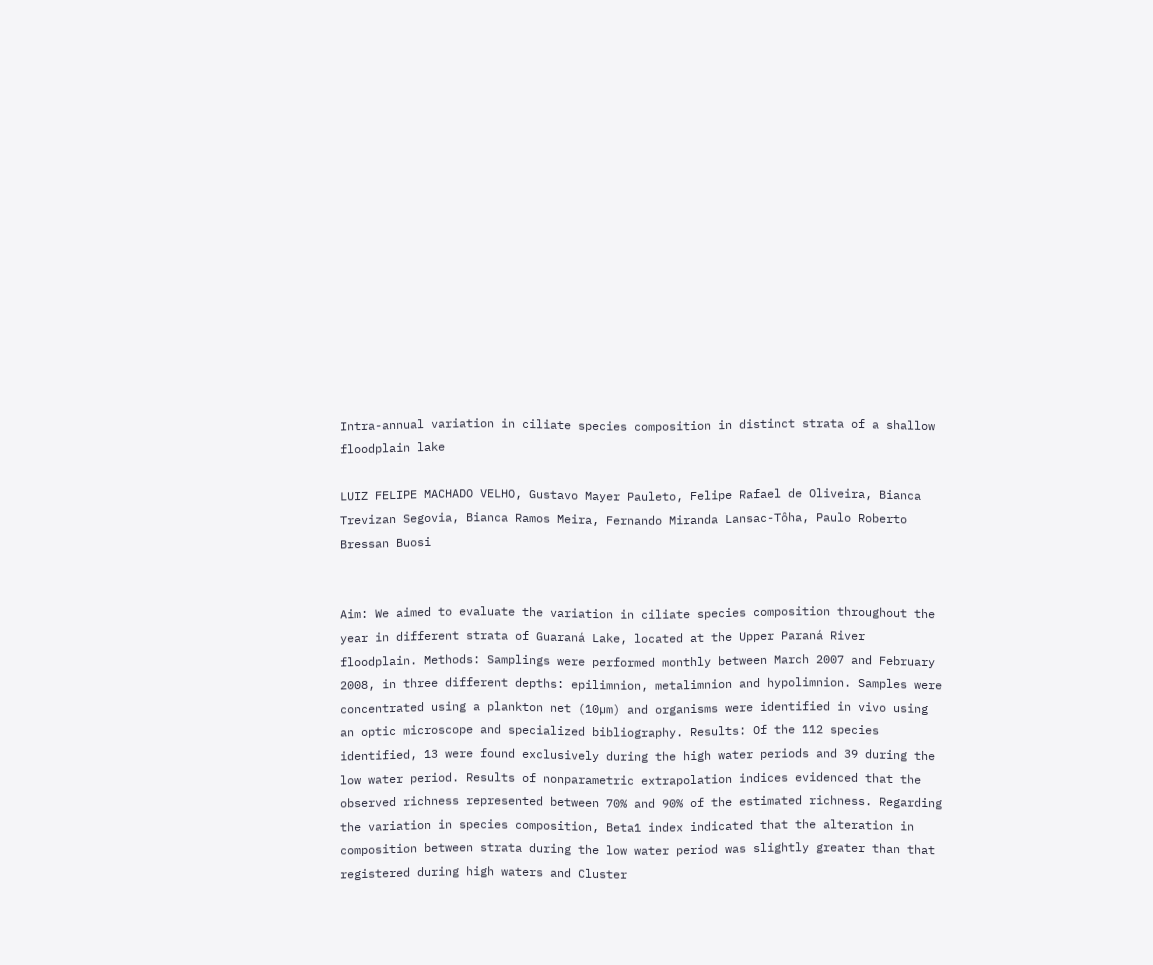Intra-annual variation in ciliate species composition in distinct strata of a shallow floodplain lake

LUIZ FELIPE MACHADO VELHO, Gustavo Mayer Pauleto, Felipe Rafael de Oliveira, Bianca Trevizan Segovia, Bianca Ramos Meira, Fernando Miranda Lansac-Tôha, Paulo Roberto Bressan Buosi


Aim: We aimed to evaluate the variation in ciliate species composition throughout the year in different strata of Guaraná Lake, located at the Upper Paraná River floodplain. Methods: Samplings were performed monthly between March 2007 and February 2008, in three different depths: epilimnion, metalimnion and hypolimnion. Samples were concentrated using a plankton net (10µm) and organisms were identified in vivo using an optic microscope and specialized bibliography. Results: Of the 112 species identified, 13 were found exclusively during the high water periods and 39 during the low water period. Results of nonparametric extrapolation indices evidenced that the observed richness represented between 70% and 90% of the estimated richness. Regarding the variation in species composition, Beta1 index indicated that the alteration in composition between strata during the low water period was slightly greater than that registered during high waters and Cluster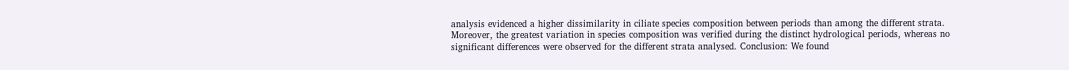analysis evidenced a higher dissimilarity in ciliate species composition between periods than among the different strata. Moreover, the greatest variation in species composition was verified during the distinct hydrological periods, whereas no significant differences were observed for the different strata analysed. Conclusion: We found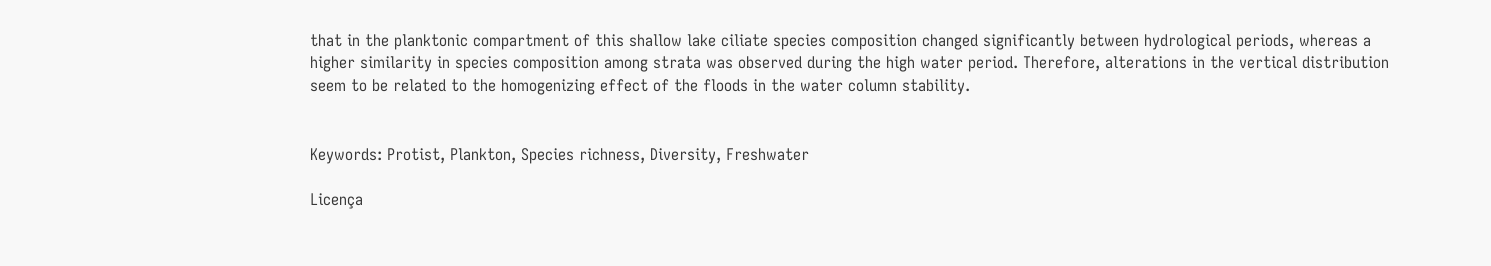that in the planktonic compartment of this shallow lake ciliate species composition changed significantly between hydrological periods, whereas a higher similarity in species composition among strata was observed during the high water period. Therefore, alterations in the vertical distribution seem to be related to the homogenizing effect of the floods in the water column stability.


Keywords: Protist, Plankton, Species richness, Diversity, Freshwater

Licença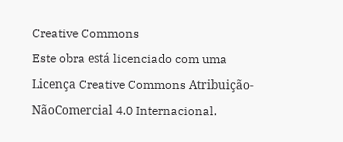Creative Commons
Este obra está licenciado com uma Licença Creative Commons Atribuição-NãoComercial 4.0 Internacional.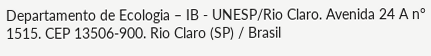Departamento de Ecologia – IB - UNESP/Rio Claro. Avenida 24 A n° 1515. CEP 13506-900. Rio Claro (SP) / Brasil